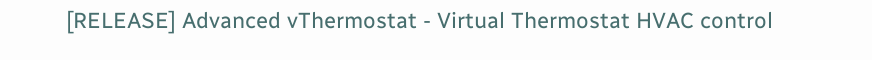[RELEASE] Advanced vThermostat - Virtual Thermostat HVAC control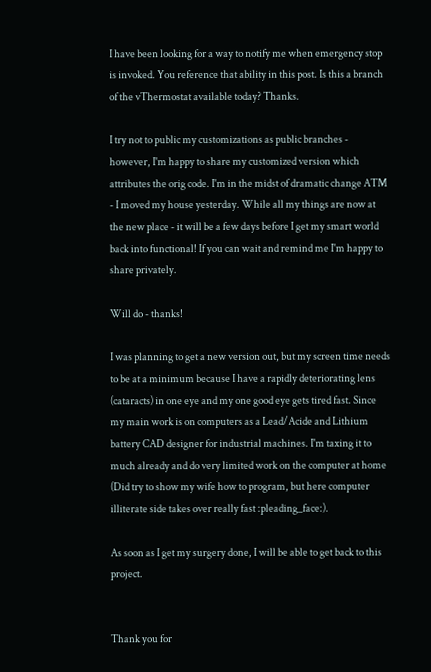I have been looking for a way to notify me when emergency stop is invoked. You reference that ability in this post. Is this a branch of the vThermostat available today? Thanks.

I try not to public my customizations as public branches - however, I'm happy to share my customized version which attributes the orig code. I'm in the midst of dramatic change ATM - I moved my house yesterday. While all my things are now at the new place - it will be a few days before I get my smart world back into functional! If you can wait and remind me I'm happy to share privately.

Will do - thanks!

I was planning to get a new version out, but my screen time needs to be at a minimum because I have a rapidly deteriorating lens (cataracts) in one eye and my one good eye gets tired fast. Since my main work is on computers as a Lead/Acide and Lithium battery CAD designer for industrial machines. I'm taxing it to much already and do very limited work on the computer at home (Did try to show my wife how to program, but here computer illiterate side takes over really fast :pleading_face:).

As soon as I get my surgery done, I will be able to get back to this project.


Thank you for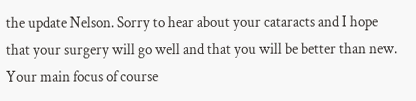the update Nelson. Sorry to hear about your cataracts and I hope that your surgery will go well and that you will be better than new. Your main focus of course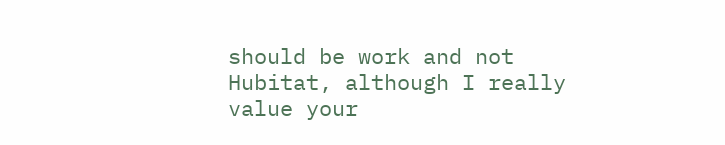should be work and not Hubitat, although I really value your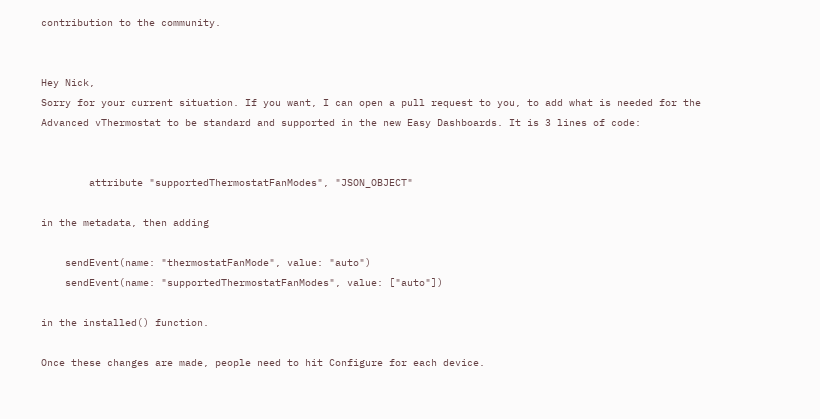contribution to the community.


Hey Nick,
Sorry for your current situation. If you want, I can open a pull request to you, to add what is needed for the Advanced vThermostat to be standard and supported in the new Easy Dashboards. It is 3 lines of code:


        attribute "supportedThermostatFanModes", "JSON_OBJECT"

in the metadata, then adding

    sendEvent(name: "thermostatFanMode", value: "auto")
    sendEvent(name: "supportedThermostatFanModes", value: ["auto"])

in the installed() function.

Once these changes are made, people need to hit Configure for each device.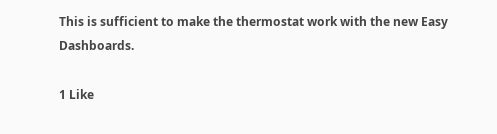This is sufficient to make the thermostat work with the new Easy Dashboards.

1 Like